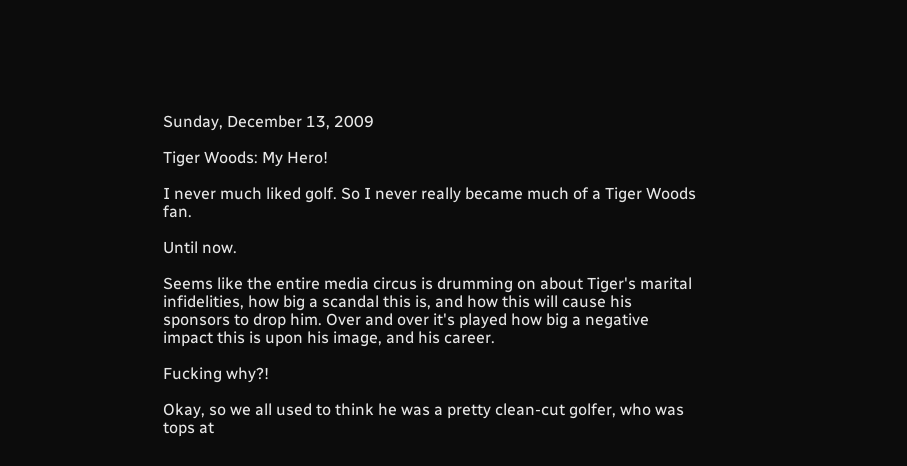Sunday, December 13, 2009

Tiger Woods: My Hero!

I never much liked golf. So I never really became much of a Tiger Woods fan.

Until now.

Seems like the entire media circus is drumming on about Tiger's marital infidelities, how big a scandal this is, and how this will cause his sponsors to drop him. Over and over it's played how big a negative impact this is upon his image, and his career.

Fucking why?!

Okay, so we all used to think he was a pretty clean-cut golfer, who was tops at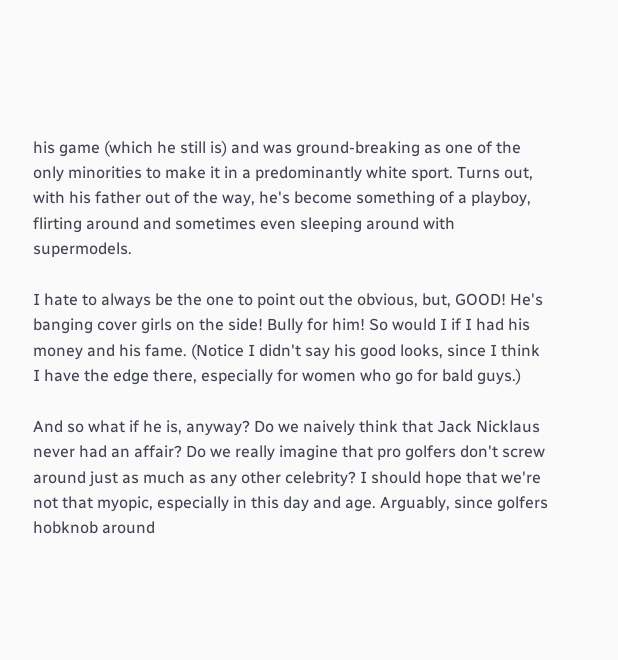his game (which he still is) and was ground-breaking as one of the only minorities to make it in a predominantly white sport. Turns out, with his father out of the way, he's become something of a playboy, flirting around and sometimes even sleeping around with supermodels.

I hate to always be the one to point out the obvious, but, GOOD! He's banging cover girls on the side! Bully for him! So would I if I had his money and his fame. (Notice I didn't say his good looks, since I think I have the edge there, especially for women who go for bald guys.)

And so what if he is, anyway? Do we naively think that Jack Nicklaus never had an affair? Do we really imagine that pro golfers don't screw around just as much as any other celebrity? I should hope that we're not that myopic, especially in this day and age. Arguably, since golfers hobknob around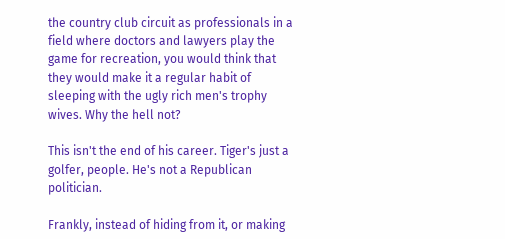the country club circuit as professionals in a field where doctors and lawyers play the game for recreation, you would think that they would make it a regular habit of sleeping with the ugly rich men's trophy wives. Why the hell not?

This isn't the end of his career. Tiger's just a golfer, people. He's not a Republican politician.

Frankly, instead of hiding from it, or making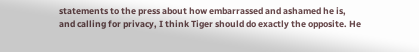statements to the press about how embarrassed and ashamed he is, and calling for privacy, I think Tiger should do exactly the opposite. He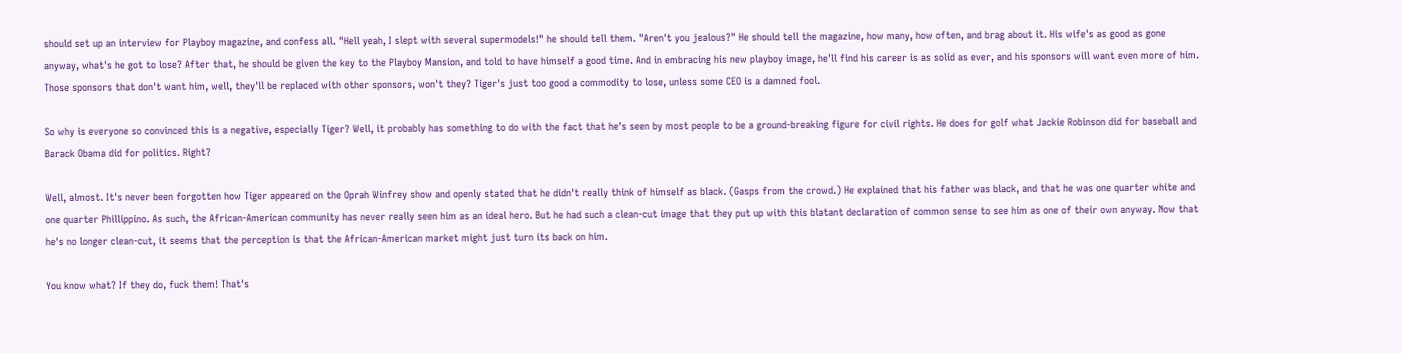should set up an interview for Playboy magazine, and confess all. "Hell yeah, I slept with several supermodels!" he should tell them. "Aren't you jealous?" He should tell the magazine, how many, how often, and brag about it. His wife's as good as gone anyway, what's he got to lose? After that, he should be given the key to the Playboy Mansion, and told to have himself a good time. And in embracing his new playboy image, he'll find his career is as solid as ever, and his sponsors will want even more of him. Those sponsors that don't want him, well, they'll be replaced with other sponsors, won't they? Tiger's just too good a commodity to lose, unless some CEO is a damned fool.

So why is everyone so convinced this is a negative, especially Tiger? Well, it probably has something to do with the fact that he's seen by most people to be a ground-breaking figure for civil rights. He does for golf what Jackie Robinson did for baseball and Barack Obama did for politics. Right?

Well, almost. It's never been forgotten how Tiger appeared on the Oprah Winfrey show and openly stated that he didn't really think of himself as black. (Gasps from the crowd.) He explained that his father was black, and that he was one quarter white and one quarter Phillippino. As such, the African-American community has never really seen him as an ideal hero. But he had such a clean-cut image that they put up with this blatant declaration of common sense to see him as one of their own anyway. Now that he's no longer clean-cut, it seems that the perception is that the African-American market might just turn its back on him.

You know what? If they do, fuck them! That's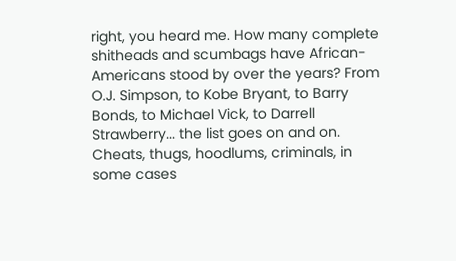right, you heard me. How many complete shitheads and scumbags have African-Americans stood by over the years? From O.J. Simpson, to Kobe Bryant, to Barry Bonds, to Michael Vick, to Darrell Strawberry... the list goes on and on. Cheats, thugs, hoodlums, criminals, in some cases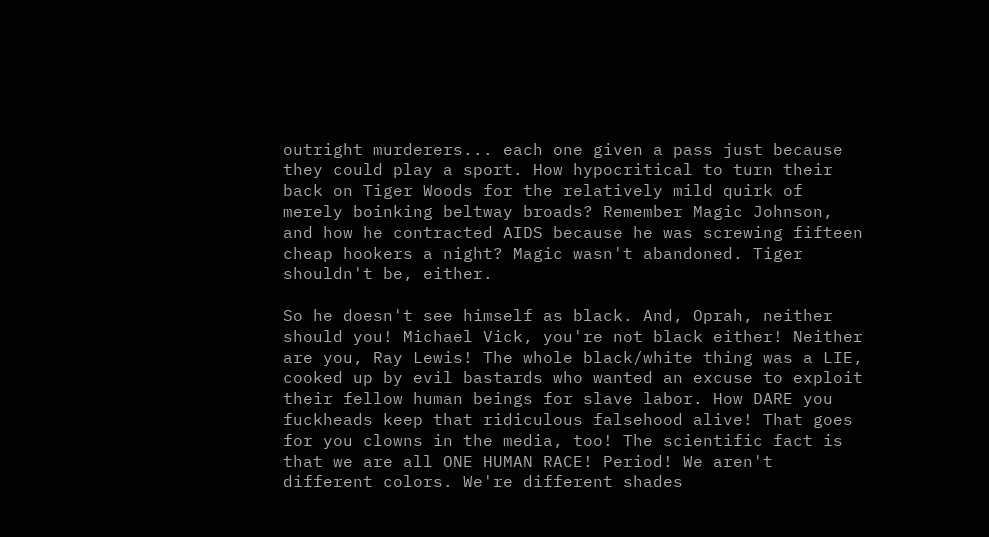outright murderers... each one given a pass just because they could play a sport. How hypocritical to turn their back on Tiger Woods for the relatively mild quirk of merely boinking beltway broads? Remember Magic Johnson, and how he contracted AIDS because he was screwing fifteen cheap hookers a night? Magic wasn't abandoned. Tiger shouldn't be, either.

So he doesn't see himself as black. And, Oprah, neither should you! Michael Vick, you're not black either! Neither are you, Ray Lewis! The whole black/white thing was a LIE, cooked up by evil bastards who wanted an excuse to exploit their fellow human beings for slave labor. How DARE you fuckheads keep that ridiculous falsehood alive! That goes for you clowns in the media, too! The scientific fact is that we are all ONE HUMAN RACE! Period! We aren't different colors. We're different shades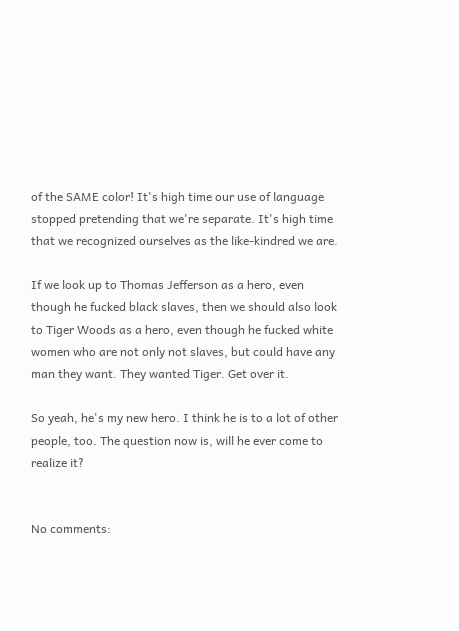of the SAME color! It's high time our use of language stopped pretending that we're separate. It's high time that we recognized ourselves as the like-kindred we are.

If we look up to Thomas Jefferson as a hero, even though he fucked black slaves, then we should also look to Tiger Woods as a hero, even though he fucked white women who are not only not slaves, but could have any man they want. They wanted Tiger. Get over it.

So yeah, he's my new hero. I think he is to a lot of other people, too. The question now is, will he ever come to realize it?


No comments: